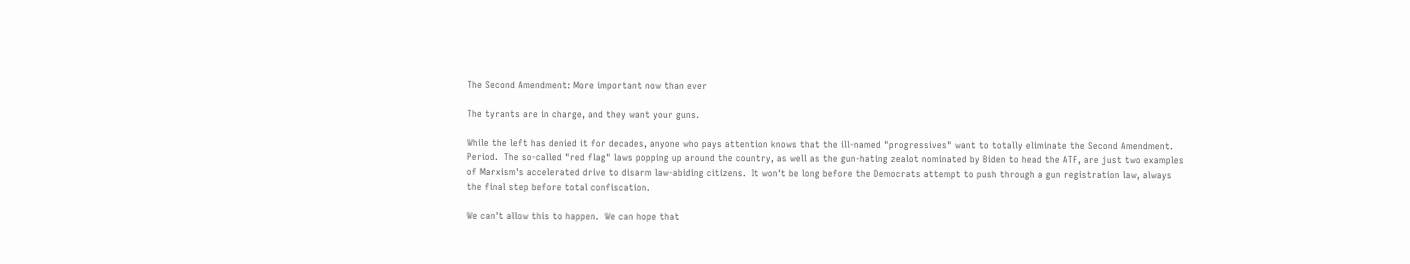The Second Amendment: More important now than ever

The tyrants are in charge, and they want your guns.

While the left has denied it for decades, anyone who pays attention knows that the ill-named "progressives" want to totally eliminate the Second Amendment.  Period.  The so-called "red flag" laws popping up around the country, as well as the gun-hating zealot nominated by Biden to head the ATF, are just two examples of Marxism's accelerated drive to disarm law-abiding citizens.  It won't be long before the Democrats attempt to push through a gun registration law, always the final step before total confiscation.

We can't allow this to happen.  We can hope that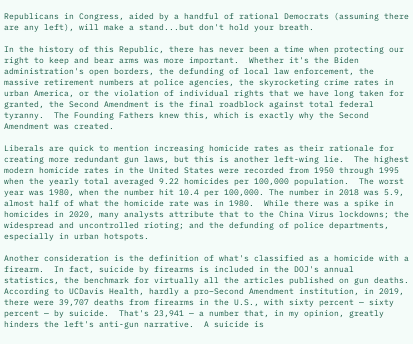Republicans in Congress, aided by a handful of rational Democrats (assuming there are any left), will make a stand...but don't hold your breath.

In the history of this Republic, there has never been a time when protecting our right to keep and bear arms was more important.  Whether it's the Biden administration's open borders, the defunding of local law enforcement, the massive retirement numbers at police agencies, the skyrocketing crime rates in urban America, or the violation of individual rights that we have long taken for granted, the Second Amendment is the final roadblock against total federal tyranny.  The Founding Fathers knew this, which is exactly why the Second Amendment was created.

Liberals are quick to mention increasing homicide rates as their rationale for creating more redundant gun laws, but this is another left-wing lie.  The highest modern homicide rates in the United States were recorded from 1950 through 1995 when the yearly total averaged 9.22 homicides per 100,000 population.  The worst year was 1980, when the number hit 10.4 per 100,000. The number in 2018 was 5.9, almost half of what the homicide rate was in 1980.  While there was a spike in homicides in 2020, many analysts attribute that to the China Virus lockdowns; the widespread and uncontrolled rioting; and the defunding of police departments, especially in urban hotspots.

Another consideration is the definition of what's classified as a homicide with a firearm.  In fact, suicide by firearms is included in the DOJ's annual statistics, the benchmark for virtually all the articles published on gun deaths.  According to UCDavis Health, hardly a pro–Second Amendment institution, in 2019, there were 39,707 deaths from firearms in the U.S., with sixty percent — sixty percent — by suicide.  That's 23,941 — a number that, in my opinion, greatly hinders the left's anti-gun narrative.  A suicide is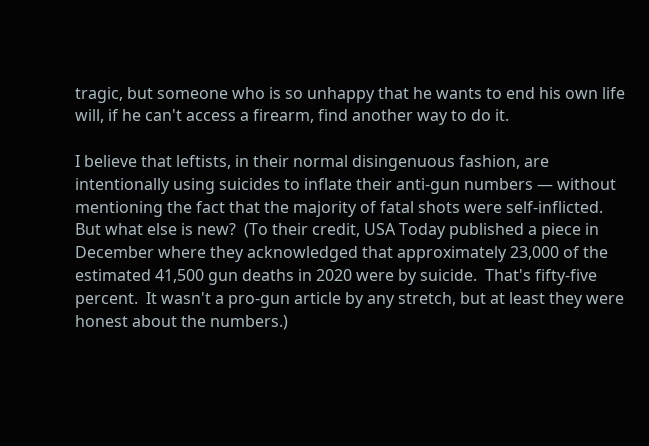tragic, but someone who is so unhappy that he wants to end his own life will, if he can't access a firearm, find another way to do it.

I believe that leftists, in their normal disingenuous fashion, are intentionally using suicides to inflate their anti-gun numbers — without mentioning the fact that the majority of fatal shots were self-inflicted.  But what else is new?  (To their credit, USA Today published a piece in December where they acknowledged that approximately 23,000 of the estimated 41,500 gun deaths in 2020 were by suicide.  That's fifty-five percent.  It wasn't a pro-gun article by any stretch, but at least they were honest about the numbers.)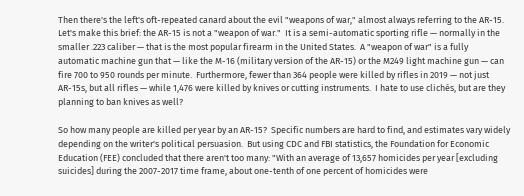Then there's the left's oft-repeated canard about the evil "weapons of war," almost always referring to the AR-15.  Let's make this brief: the AR-15 is not a "weapon of war."  It is a semi-automatic sporting rifle — normally in the smaller .223 caliber — that is the most popular firearm in the United States.  A "weapon of war" is a fully automatic machine gun that — like the M-16 (military version of the AR-15) or the M249 light machine gun — can fire 700 to 950 rounds per minute.  Furthermore, fewer than 364 people were killed by rifles in 2019 — not just AR-15s, but all rifles — while 1,476 were killed by knives or cutting instruments.  I hate to use clichés, but are they planning to ban knives as well?

So how many people are killed per year by an AR-15?  Specific numbers are hard to find, and estimates vary widely depending on the writer's political persuasion.  But using CDC and FBI statistics, the Foundation for Economic Education (FEE) concluded that there aren't too many: "With an average of 13,657 homicides per year [excluding suicides] during the 2007-2017 time frame, about one-tenth of one percent of homicides were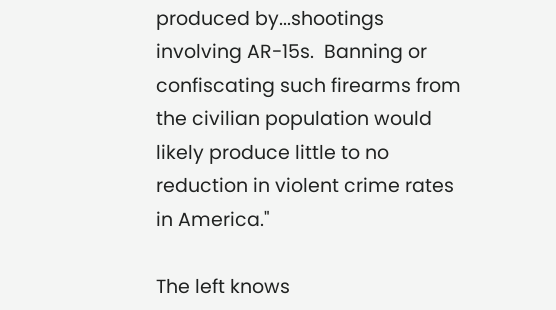produced by...shootings involving AR-15s.  Banning or confiscating such firearms from the civilian population would likely produce little to no reduction in violent crime rates in America."

The left knows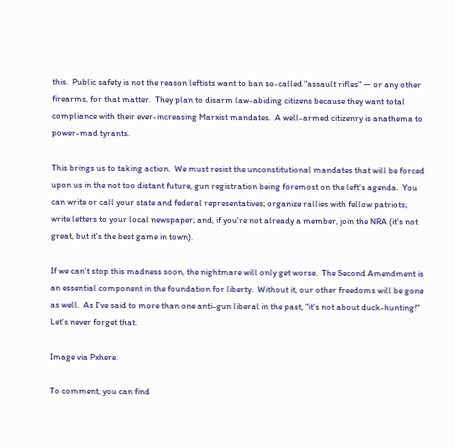this.  Public safety is not the reason leftists want to ban so-called "assault rifles" — or any other firearms, for that matter.  They plan to disarm law-abiding citizens because they want total compliance with their ever-increasing Marxist mandates.  A well-armed citizenry is anathema to power-mad tyrants.

This brings us to taking action.  We must resist the unconstitutional mandates that will be forced upon us in the not too distant future, gun registration being foremost on the left's agenda.  You can write or call your state and federal representatives; organize rallies with fellow patriots; write letters to your local newspaper; and, if you're not already a member, join the NRA (it's not great, but it's the best game in town).

If we can't stop this madness soon, the nightmare will only get worse.  The Second Amendment is an essential component in the foundation for liberty.  Without it, our other freedoms will be gone as well.  As I've said to more than one anti-gun liberal in the past, "it's not about duck-hunting!"  Let's never forget that.

Image via Pxhere.

To comment, you can find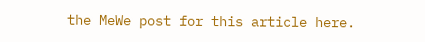the MeWe post for this article here.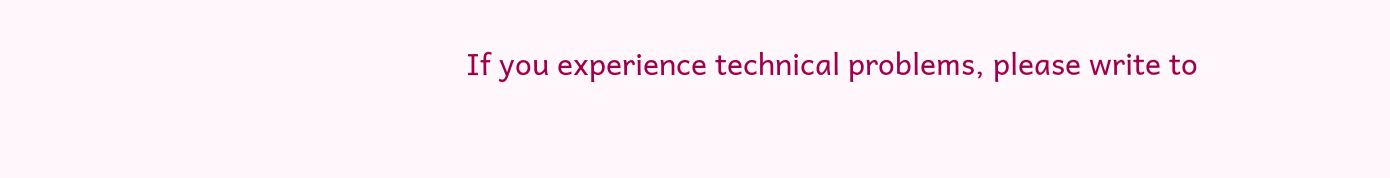If you experience technical problems, please write to